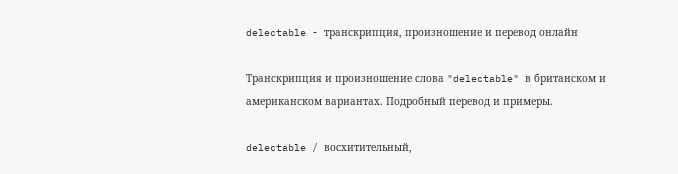delectable - транскрипция, произношение и перевод онлайн

Транскрипция и произношение слова "delectable" в британском и американском вариантах. Подробный перевод и примеры.

delectable / восхитительный,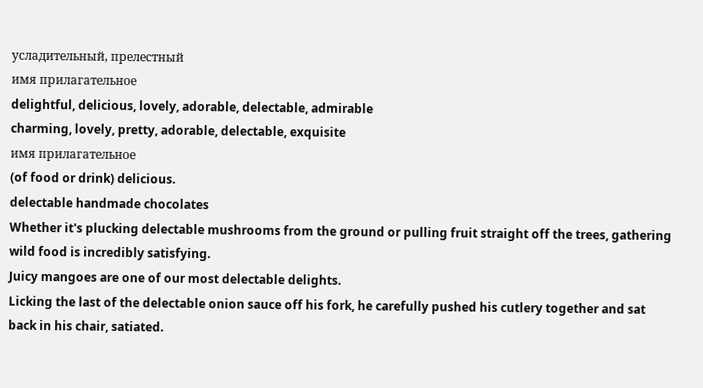усладительный, прелестный
имя прилагательное
delightful, delicious, lovely, adorable, delectable, admirable
charming, lovely, pretty, adorable, delectable, exquisite
имя прилагательное
(of food or drink) delicious.
delectable handmade chocolates
Whether it's plucking delectable mushrooms from the ground or pulling fruit straight off the trees, gathering wild food is incredibly satisfying.
Juicy mangoes are one of our most delectable delights.
Licking the last of the delectable onion sauce off his fork, he carefully pushed his cutlery together and sat back in his chair, satiated.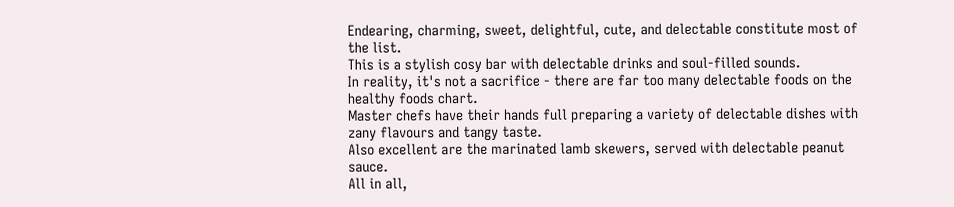Endearing, charming, sweet, delightful, cute, and delectable constitute most of the list.
This is a stylish cosy bar with delectable drinks and soul-filled sounds.
In reality, it's not a sacrifice - there are far too many delectable foods on the healthy foods chart.
Master chefs have their hands full preparing a variety of delectable dishes with zany flavours and tangy taste.
Also excellent are the marinated lamb skewers, served with delectable peanut sauce.
All in all,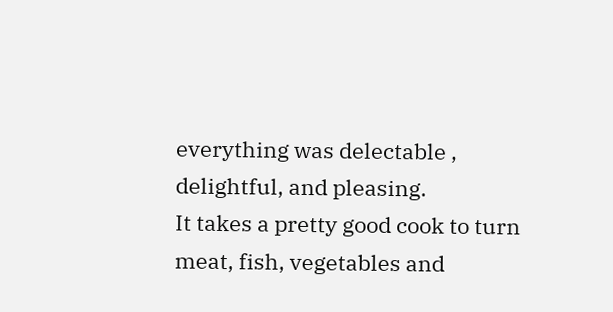everything was delectable , delightful, and pleasing.
It takes a pretty good cook to turn meat, fish, vegetables and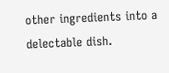other ingredients into a delectable dish.